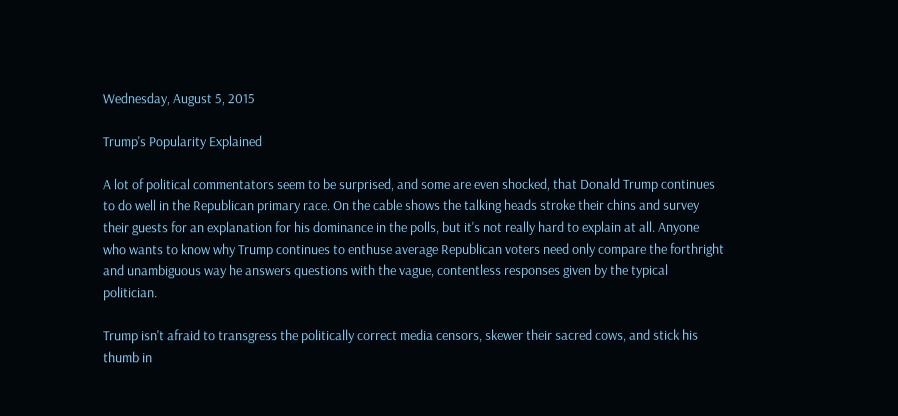Wednesday, August 5, 2015

Trump's Popularity Explained

A lot of political commentators seem to be surprised, and some are even shocked, that Donald Trump continues to do well in the Republican primary race. On the cable shows the talking heads stroke their chins and survey their guests for an explanation for his dominance in the polls, but it's not really hard to explain at all. Anyone who wants to know why Trump continues to enthuse average Republican voters need only compare the forthright and unambiguous way he answers questions with the vague, contentless responses given by the typical politician.

Trump isn't afraid to transgress the politically correct media censors, skewer their sacred cows, and stick his thumb in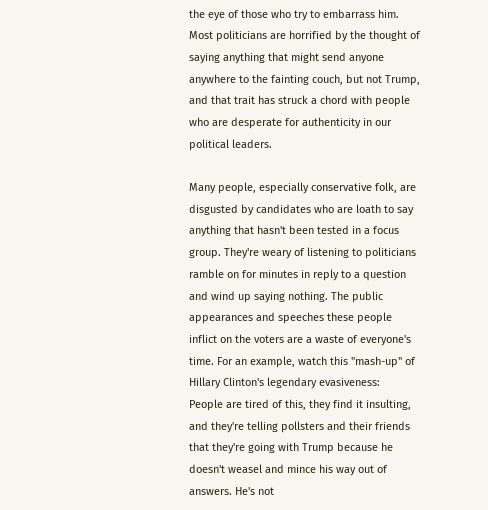the eye of those who try to embarrass him. Most politicians are horrified by the thought of saying anything that might send anyone anywhere to the fainting couch, but not Trump, and that trait has struck a chord with people who are desperate for authenticity in our political leaders.

Many people, especially conservative folk, are disgusted by candidates who are loath to say anything that hasn't been tested in a focus group. They're weary of listening to politicians ramble on for minutes in reply to a question and wind up saying nothing. The public appearances and speeches these people inflict on the voters are a waste of everyone's time. For an example, watch this "mash-up" of Hillary Clinton's legendary evasiveness:
People are tired of this, they find it insulting, and they're telling pollsters and their friends that they're going with Trump because he doesn't weasel and mince his way out of answers. He's not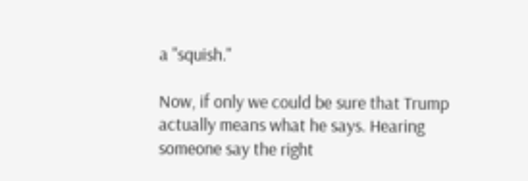a "squish."

Now, if only we could be sure that Trump actually means what he says. Hearing someone say the right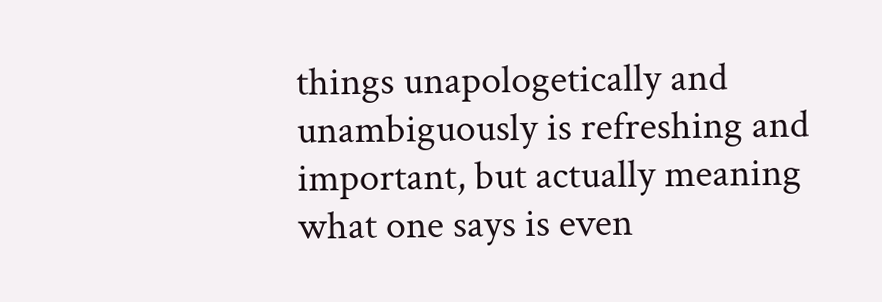things unapologetically and unambiguously is refreshing and important, but actually meaning what one says is even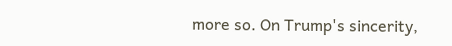more so. On Trump's sincerity,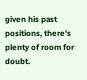given his past positions, there's plenty of room for doubt.